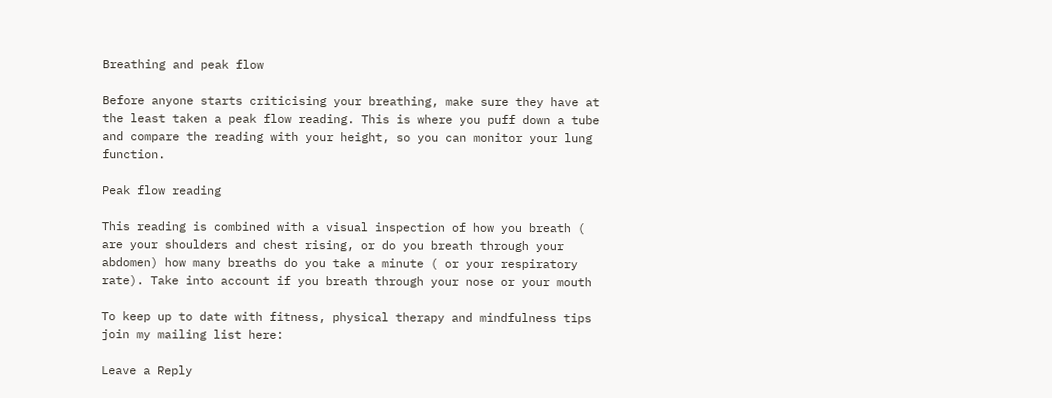Breathing and peak flow

Before anyone starts criticising your breathing, make sure they have at the least taken a peak flow reading. This is where you puff down a tube and compare the reading with your height, so you can monitor your lung function.

Peak flow reading

This reading is combined with a visual inspection of how you breath ( are your shoulders and chest rising, or do you breath through your abdomen) how many breaths do you take a minute ( or your respiratory rate). Take into account if you breath through your nose or your mouth

To keep up to date with fitness, physical therapy and mindfulness tips join my mailing list here:

Leave a Reply